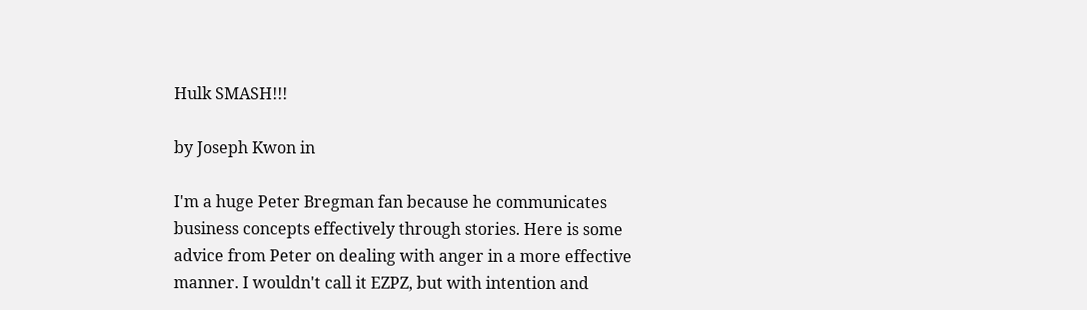Hulk SMASH!!!

by Joseph Kwon in

I'm a huge Peter Bregman fan because he communicates business concepts effectively through stories. Here is some advice from Peter on dealing with anger in a more effective manner. I wouldn't call it EZPZ, but with intention and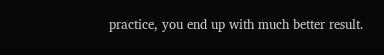practice, you end up with much better result.